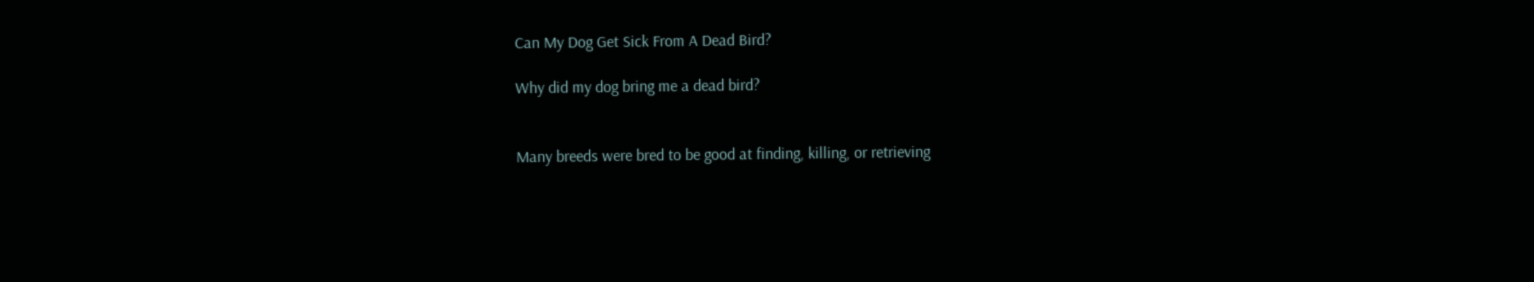Can My Dog Get Sick From A Dead Bird?

Why did my dog bring me a dead bird?


Many breeds were bred to be good at finding, killing, or retrieving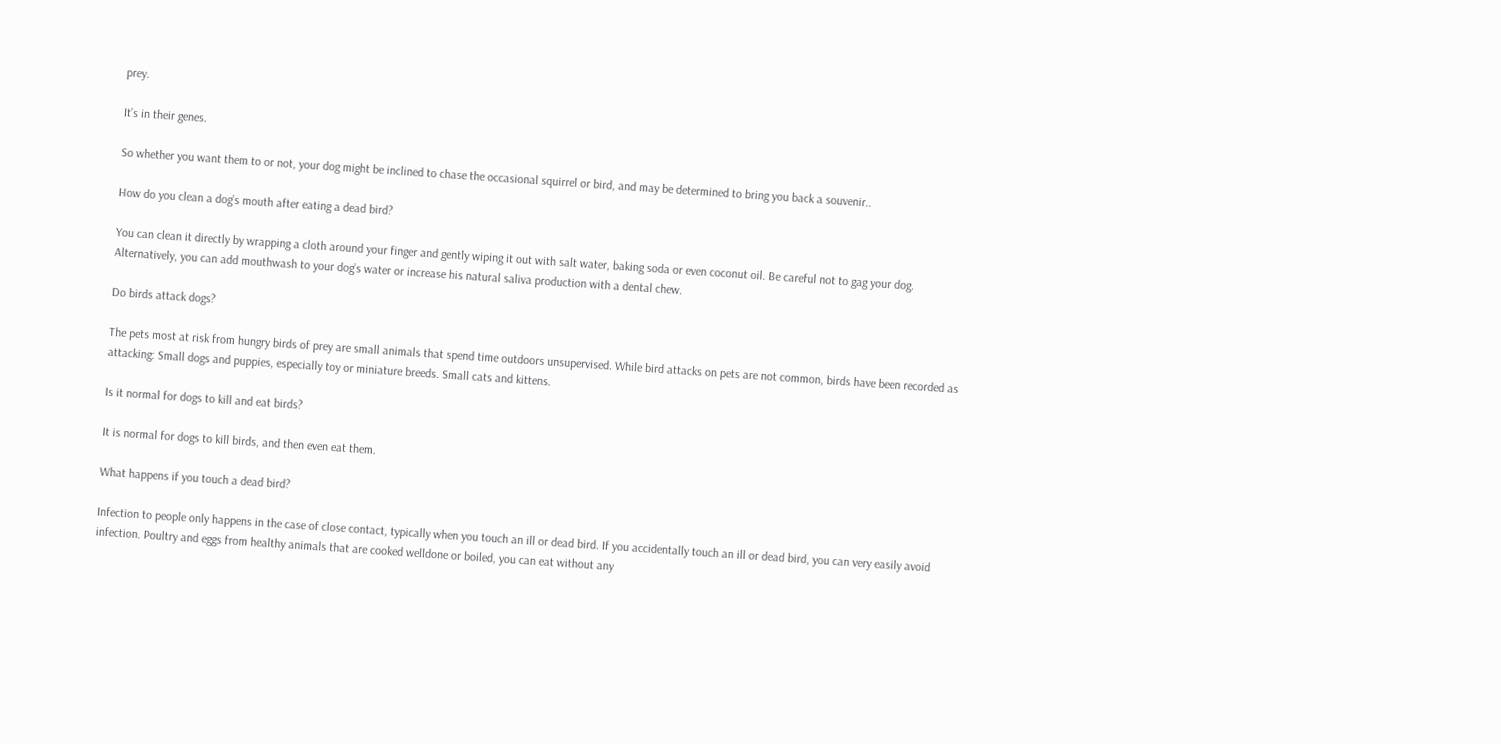prey.

It’s in their genes.

So whether you want them to or not, your dog might be inclined to chase the occasional squirrel or bird, and may be determined to bring you back a souvenir..

How do you clean a dog’s mouth after eating a dead bird?

You can clean it directly by wrapping a cloth around your finger and gently wiping it out with salt water, baking soda or even coconut oil. Be careful not to gag your dog. Alternatively, you can add mouthwash to your dog’s water or increase his natural saliva production with a dental chew.

Do birds attack dogs?

The pets most at risk from hungry birds of prey are small animals that spend time outdoors unsupervised. While bird attacks on pets are not common, birds have been recorded as attacking: Small dogs and puppies, especially toy or miniature breeds. Small cats and kittens.

Is it normal for dogs to kill and eat birds?

It is normal for dogs to kill birds, and then even eat them.

What happens if you touch a dead bird?

Infection to people only happens in the case of close contact, typically when you touch an ill or dead bird. If you accidentally touch an ill or dead bird, you can very easily avoid infection. Poultry and eggs from healthy animals that are cooked welldone or boiled, you can eat without any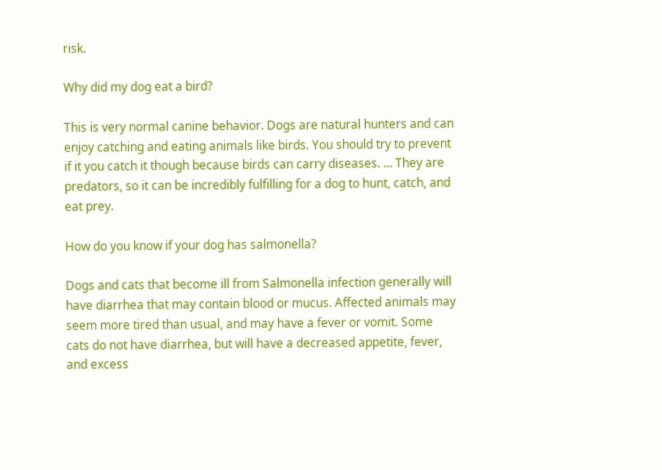risk.

Why did my dog eat a bird?

This is very normal canine behavior. Dogs are natural hunters and can enjoy catching and eating animals like birds. You should try to prevent if it you catch it though because birds can carry diseases. … They are predators, so it can be incredibly fulfilling for a dog to hunt, catch, and eat prey.

How do you know if your dog has salmonella?

Dogs and cats that become ill from Salmonella infection generally will have diarrhea that may contain blood or mucus. Affected animals may seem more tired than usual, and may have a fever or vomit. Some cats do not have diarrhea, but will have a decreased appetite, fever, and excess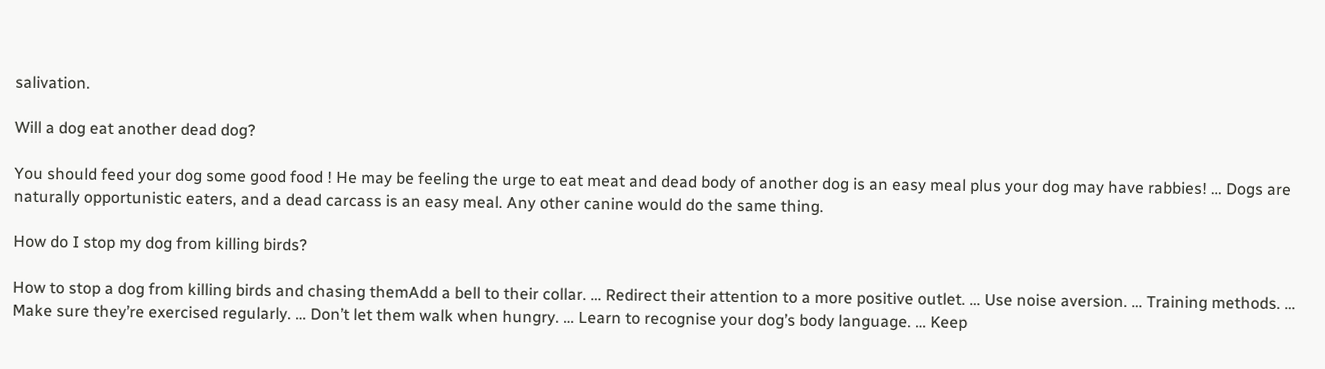salivation.

Will a dog eat another dead dog?

You should feed your dog some good food ! He may be feeling the urge to eat meat and dead body of another dog is an easy meal plus your dog may have rabbies! … Dogs are naturally opportunistic eaters, and a dead carcass is an easy meal. Any other canine would do the same thing.

How do I stop my dog from killing birds?

How to stop a dog from killing birds and chasing themAdd a bell to their collar. … Redirect their attention to a more positive outlet. … Use noise aversion. … Training methods. … Make sure they’re exercised regularly. … Don’t let them walk when hungry. … Learn to recognise your dog’s body language. … Keep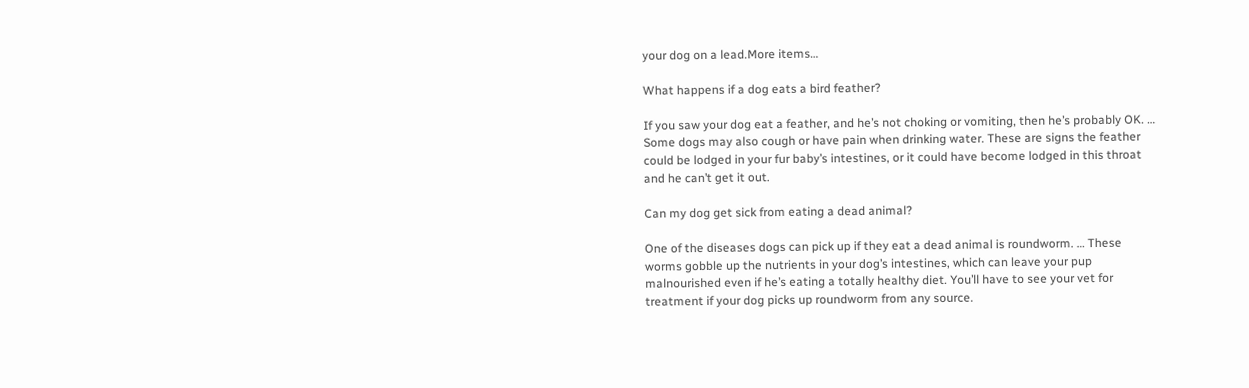your dog on a lead.More items…

What happens if a dog eats a bird feather?

If you saw your dog eat a feather, and he’s not choking or vomiting, then he’s probably OK. … Some dogs may also cough or have pain when drinking water. These are signs the feather could be lodged in your fur baby’s intestines, or it could have become lodged in this throat and he can’t get it out.

Can my dog get sick from eating a dead animal?

One of the diseases dogs can pick up if they eat a dead animal is roundworm. … These worms gobble up the nutrients in your dog’s intestines, which can leave your pup malnourished even if he’s eating a totally healthy diet. You’ll have to see your vet for treatment if your dog picks up roundworm from any source.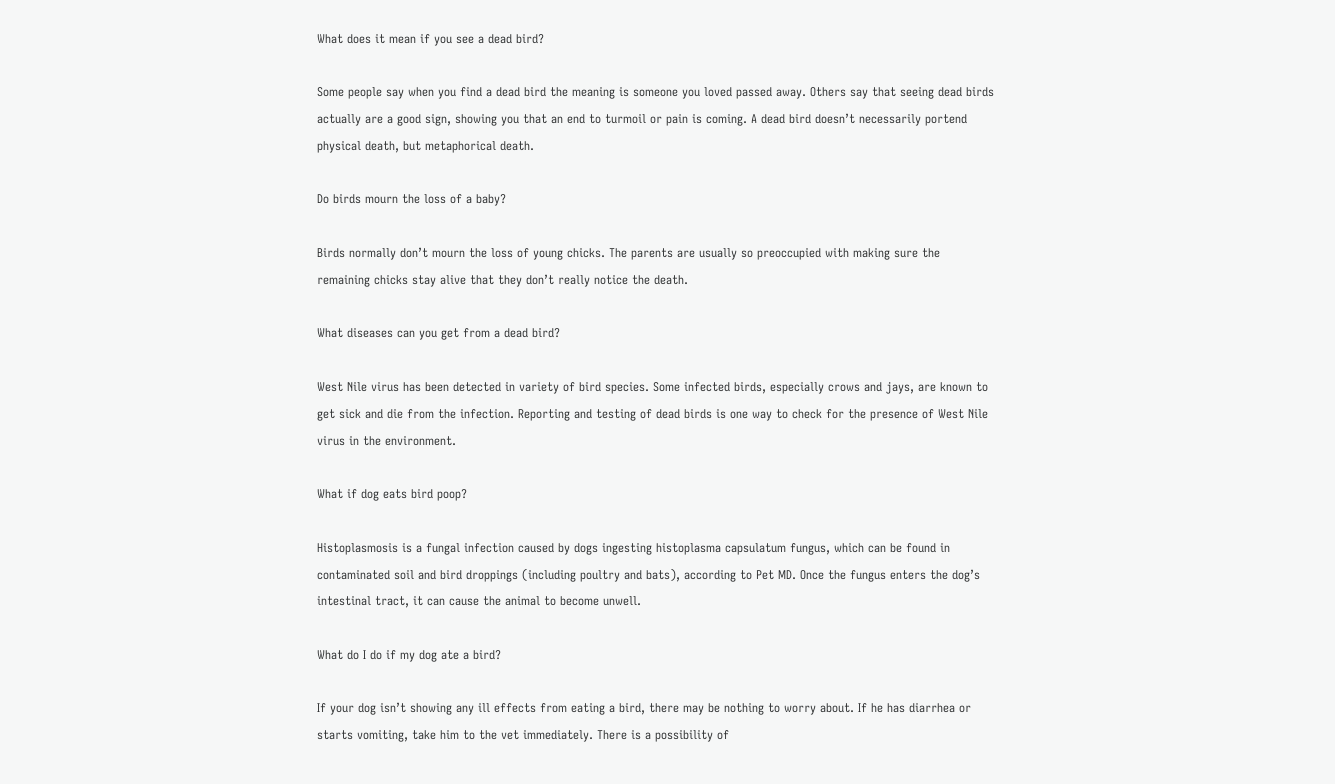What does it mean if you see a dead bird?

Some people say when you find a dead bird the meaning is someone you loved passed away. Others say that seeing dead birds actually are a good sign, showing you that an end to turmoil or pain is coming. A dead bird doesn’t necessarily portend physical death, but metaphorical death.

Do birds mourn the loss of a baby?

Birds normally don’t mourn the loss of young chicks. The parents are usually so preoccupied with making sure the remaining chicks stay alive that they don’t really notice the death.

What diseases can you get from a dead bird?

West Nile virus has been detected in variety of bird species. Some infected birds, especially crows and jays, are known to get sick and die from the infection. Reporting and testing of dead birds is one way to check for the presence of West Nile virus in the environment.

What if dog eats bird poop?

Histoplasmosis is a fungal infection caused by dogs ingesting histoplasma capsulatum fungus, which can be found in contaminated soil and bird droppings (including poultry and bats), according to Pet MD. Once the fungus enters the dog’s intestinal tract, it can cause the animal to become unwell.

What do I do if my dog ate a bird?

If your dog isn’t showing any ill effects from eating a bird, there may be nothing to worry about. If he has diarrhea or starts vomiting, take him to the vet immediately. There is a possibility of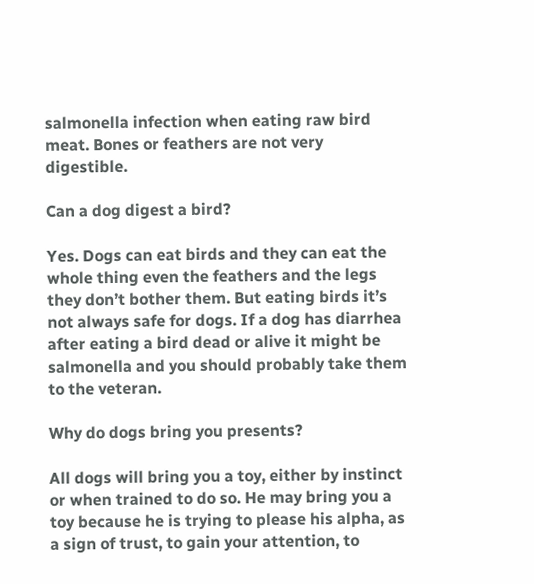salmonella infection when eating raw bird meat. Bones or feathers are not very digestible.

Can a dog digest a bird?

Yes. Dogs can eat birds and they can eat the whole thing even the feathers and the legs they don’t bother them. But eating birds it’s not always safe for dogs. If a dog has diarrhea after eating a bird dead or alive it might be salmonella and you should probably take them to the veteran.

Why do dogs bring you presents?

All dogs will bring you a toy, either by instinct or when trained to do so. He may bring you a toy because he is trying to please his alpha, as a sign of trust, to gain your attention, to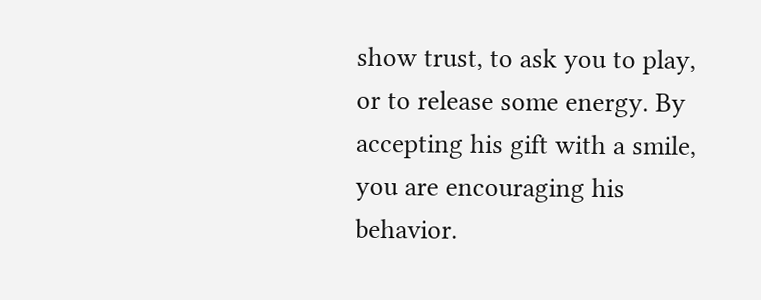show trust, to ask you to play, or to release some energy. By accepting his gift with a smile, you are encouraging his behavior.